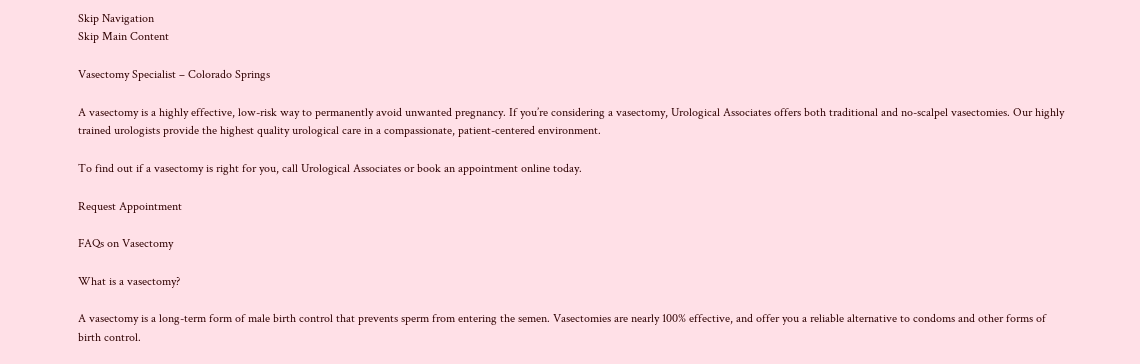Skip Navigation
Skip Main Content

Vasectomy Specialist – Colorado Springs

A vasectomy is a highly effective, low-risk way to permanently avoid unwanted pregnancy. If you’re considering a vasectomy, Urological Associates offers both traditional and no-scalpel vasectomies. Our highly trained urologists provide the highest quality urological care in a compassionate, patient-centered environment.

To find out if a vasectomy is right for you, call Urological Associates or book an appointment online today.

Request Appointment

FAQs on Vasectomy

What is a vasectomy?

A vasectomy is a long-term form of male birth control that prevents sperm from entering the semen. Vasectomies are nearly 100% effective, and offer you a reliable alternative to condoms and other forms of birth control.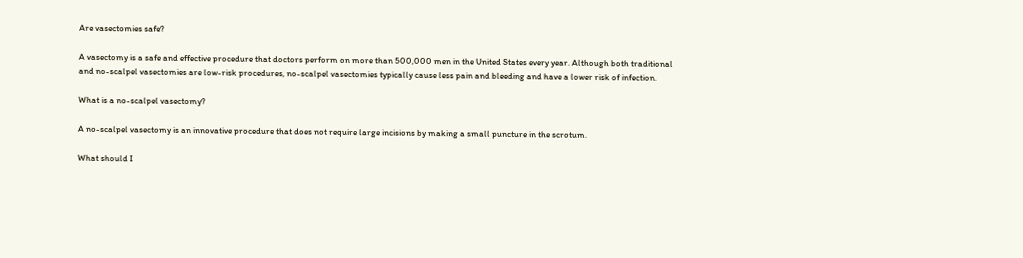Are vasectomies safe?

A vasectomy is a safe and effective procedure that doctors perform on more than 500,000 men in the United States every year. Although both traditional and no-scalpel vasectomies are low-risk procedures, no-scalpel vasectomies typically cause less pain and bleeding and have a lower risk of infection.

What is a no-scalpel vasectomy?

A no-scalpel vasectomy is an innovative procedure that does not require large incisions by making a small puncture in the scrotum.

What should I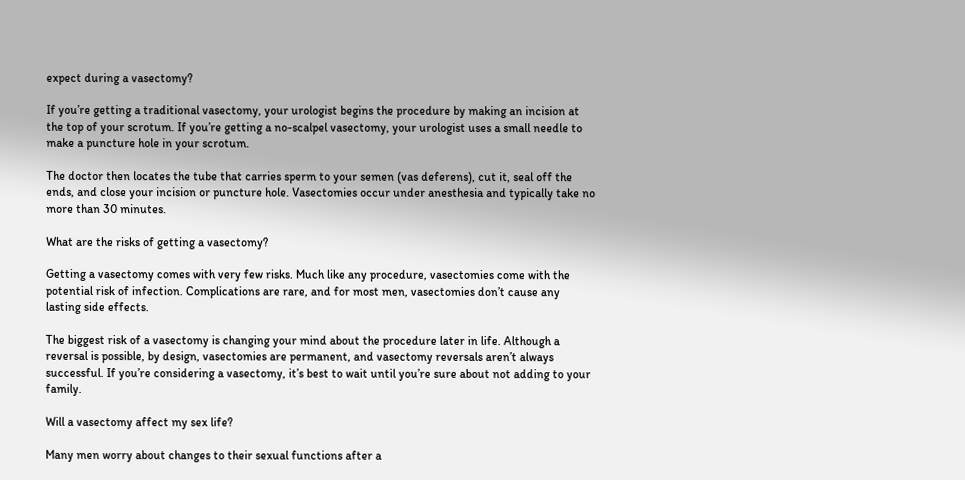expect during a vasectomy?

If you’re getting a traditional vasectomy, your urologist begins the procedure by making an incision at the top of your scrotum. If you’re getting a no-scalpel vasectomy, your urologist uses a small needle to make a puncture hole in your scrotum.

The doctor then locates the tube that carries sperm to your semen (vas deferens), cut it, seal off the ends, and close your incision or puncture hole. Vasectomies occur under anesthesia and typically take no more than 30 minutes.

What are the risks of getting a vasectomy?

Getting a vasectomy comes with very few risks. Much like any procedure, vasectomies come with the potential risk of infection. Complications are rare, and for most men, vasectomies don’t cause any lasting side effects.

The biggest risk of a vasectomy is changing your mind about the procedure later in life. Although a reversal is possible, by design, vasectomies are permanent, and vasectomy reversals aren’t always successful. If you’re considering a vasectomy, it’s best to wait until you’re sure about not adding to your family.

Will a vasectomy affect my sex life?

Many men worry about changes to their sexual functions after a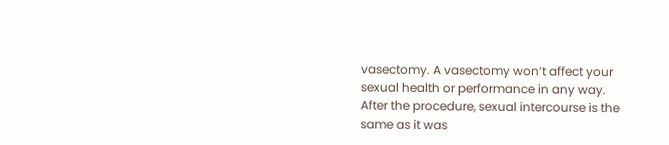vasectomy. A vasectomy won’t affect your sexual health or performance in any way. After the procedure, sexual intercourse is the same as it was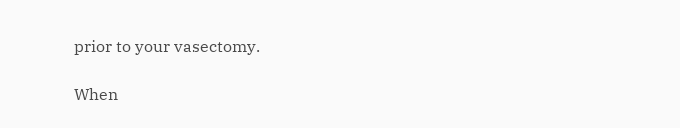prior to your vasectomy.

When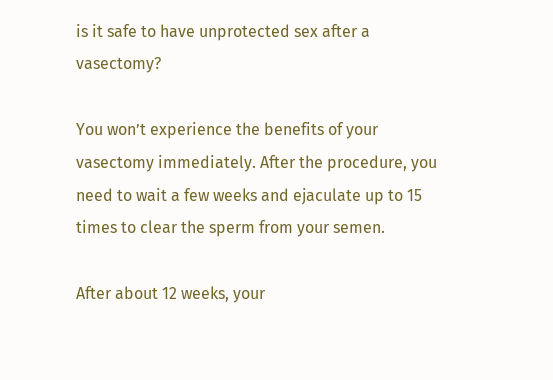is it safe to have unprotected sex after a vasectomy?

You won’t experience the benefits of your vasectomy immediately. After the procedure, you need to wait a few weeks and ejaculate up to 15 times to clear the sperm from your semen.

After about 12 weeks, your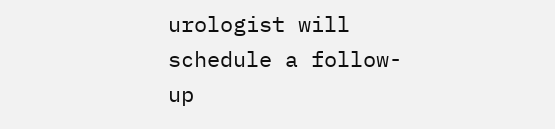urologist will schedule a follow-up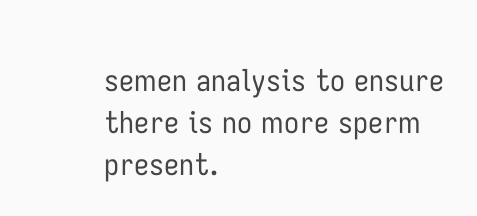semen analysis to ensure there is no more sperm present.